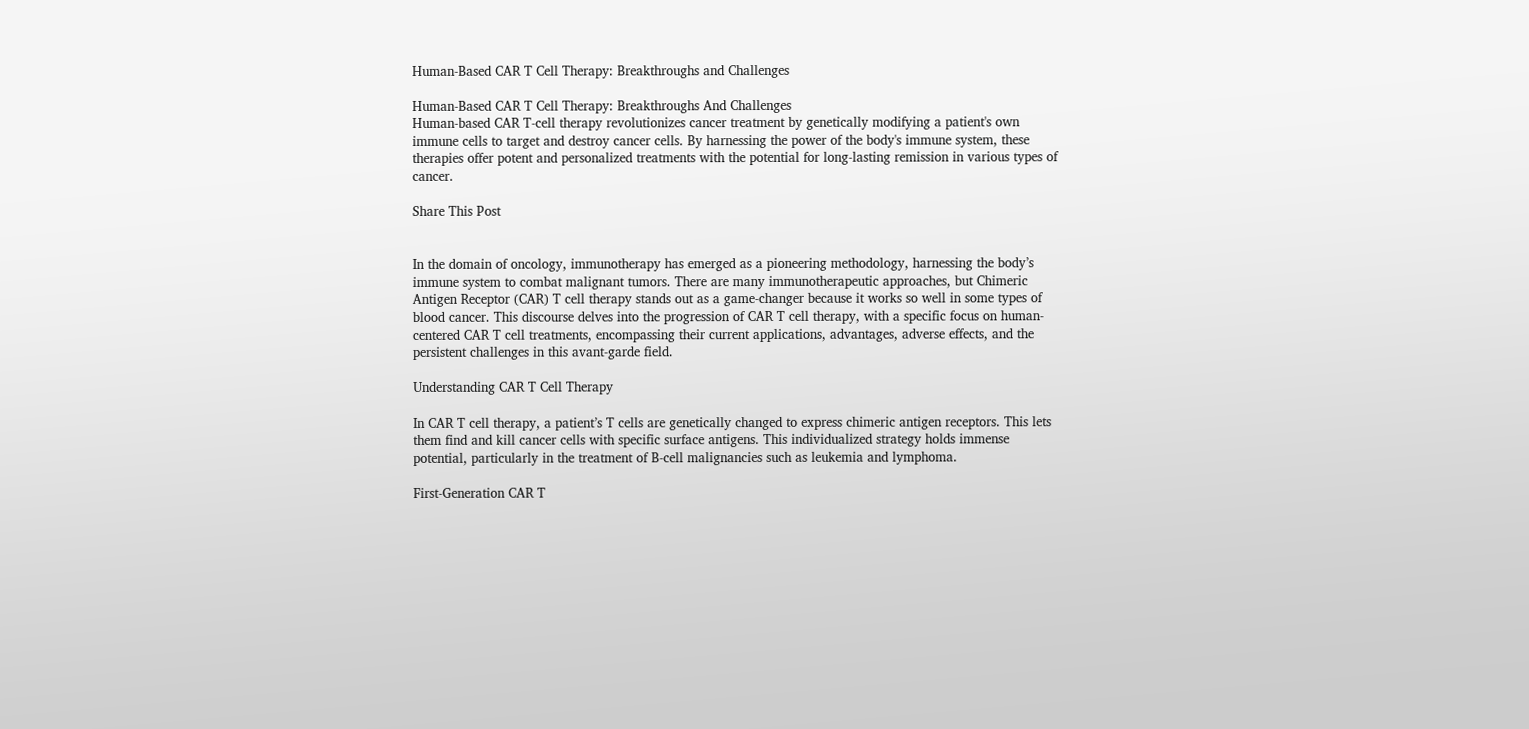Human-Based CAR T Cell Therapy: Breakthroughs and Challenges

Human-Based CAR T Cell Therapy: Breakthroughs And Challenges
Human-based CAR T-cell therapy revolutionizes cancer treatment by genetically modifying a patient's own immune cells to target and destroy cancer cells. By harnessing the power of the body's immune system, these therapies offer potent and personalized treatments with the potential for long-lasting remission in various types of cancer.

Share This Post


In the domain of oncology, immunotherapy has emerged as a pioneering methodology, harnessing the body’s immune system to combat malignant tumors. There are many immunotherapeutic approaches, but Chimeric Antigen Receptor (CAR) T cell therapy stands out as a game-changer because it works so well in some types of blood cancer. This discourse delves into the progression of CAR T cell therapy, with a specific focus on human-centered CAR T cell treatments, encompassing their current applications, advantages, adverse effects, and the persistent challenges in this avant-garde field.

Understanding CAR T Cell Therapy

In CAR T cell therapy, a patient’s T cells are genetically changed to express chimeric antigen receptors. This lets them find and kill cancer cells with specific surface antigens. This individualized strategy holds immense potential, particularly in the treatment of B-cell malignancies such as leukemia and lymphoma.

First-Generation CAR T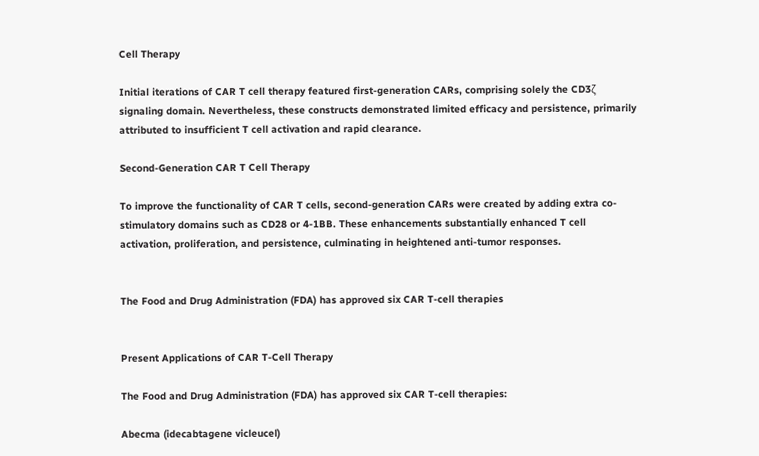Cell Therapy

Initial iterations of CAR T cell therapy featured first-generation CARs, comprising solely the CD3ζ signaling domain. Nevertheless, these constructs demonstrated limited efficacy and persistence, primarily attributed to insufficient T cell activation and rapid clearance.

Second-Generation CAR T Cell Therapy

To improve the functionality of CAR T cells, second-generation CARs were created by adding extra co-stimulatory domains such as CD28 or 4-1BB. These enhancements substantially enhanced T cell activation, proliferation, and persistence, culminating in heightened anti-tumor responses.


The Food and Drug Administration (FDA) has approved six CAR T-cell therapies


Present Applications of CAR T-Cell Therapy

The Food and Drug Administration (FDA) has approved six CAR T-cell therapies:

Abecma (idecabtagene vicleucel)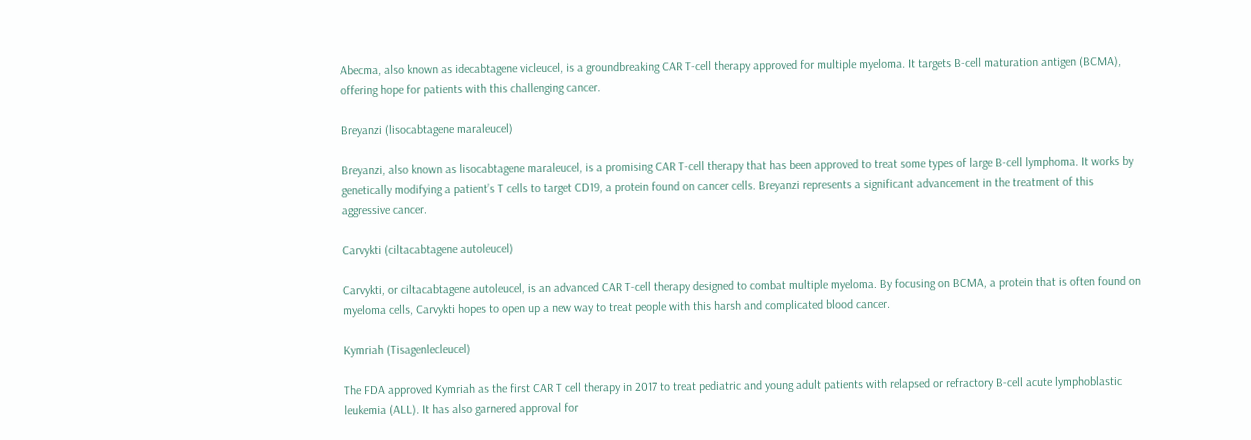Abecma, also known as idecabtagene vicleucel, is a groundbreaking CAR T-cell therapy approved for multiple myeloma. It targets B-cell maturation antigen (BCMA), offering hope for patients with this challenging cancer.

Breyanzi (lisocabtagene maraleucel)

Breyanzi, also known as lisocabtagene maraleucel, is a promising CAR T-cell therapy that has been approved to treat some types of large B-cell lymphoma. It works by genetically modifying a patient’s T cells to target CD19, a protein found on cancer cells. Breyanzi represents a significant advancement in the treatment of this aggressive cancer.

Carvykti (ciltacabtagene autoleucel)

Carvykti, or ciltacabtagene autoleucel, is an advanced CAR T-cell therapy designed to combat multiple myeloma. By focusing on BCMA, a protein that is often found on myeloma cells, Carvykti hopes to open up a new way to treat people with this harsh and complicated blood cancer.

Kymriah (Tisagenlecleucel)

The FDA approved Kymriah as the first CAR T cell therapy in 2017 to treat pediatric and young adult patients with relapsed or refractory B-cell acute lymphoblastic leukemia (ALL). It has also garnered approval for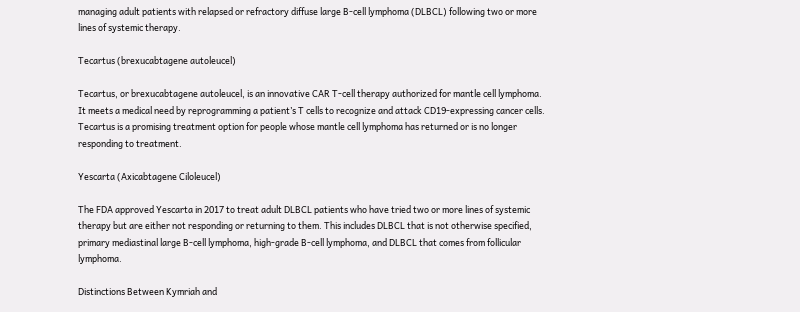managing adult patients with relapsed or refractory diffuse large B-cell lymphoma (DLBCL) following two or more lines of systemic therapy.

Tecartus (brexucabtagene autoleucel)

Tecartus, or brexucabtagene autoleucel, is an innovative CAR T-cell therapy authorized for mantle cell lymphoma. It meets a medical need by reprogramming a patient’s T cells to recognize and attack CD19-expressing cancer cells. Tecartus is a promising treatment option for people whose mantle cell lymphoma has returned or is no longer responding to treatment.

Yescarta (Axicabtagene Ciloleucel)

The FDA approved Yescarta in 2017 to treat adult DLBCL patients who have tried two or more lines of systemic therapy but are either not responding or returning to them. This includes DLBCL that is not otherwise specified, primary mediastinal large B-cell lymphoma, high-grade B-cell lymphoma, and DLBCL that comes from follicular lymphoma.

Distinctions Between Kymriah and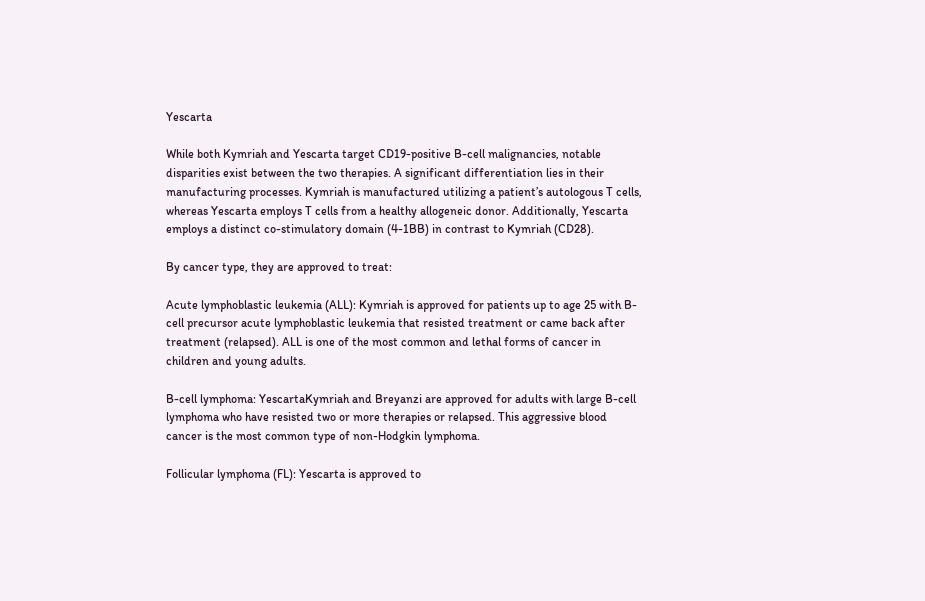Yescarta

While both Kymriah and Yescarta target CD19-positive B-cell malignancies, notable disparities exist between the two therapies. A significant differentiation lies in their manufacturing processes. Kymriah is manufactured utilizing a patient’s autologous T cells, whereas Yescarta employs T cells from a healthy allogeneic donor. Additionally, Yescarta employs a distinct co-stimulatory domain (4-1BB) in contrast to Kymriah (CD28).

By cancer type, they are approved to treat:

Acute lymphoblastic leukemia (ALL): Kymriah is approved for patients up to age 25 with B-cell precursor acute lymphoblastic leukemia that resisted treatment or came back after treatment (relapsed). ALL is one of the most common and lethal forms of cancer in children and young adults.

B-cell lymphoma: YescartaKymriah and Breyanzi are approved for adults with large B-cell lymphoma who have resisted two or more therapies or relapsed. This aggressive blood cancer is the most common type of non-Hodgkin lymphoma.

Follicular lymphoma (FL): Yescarta is approved to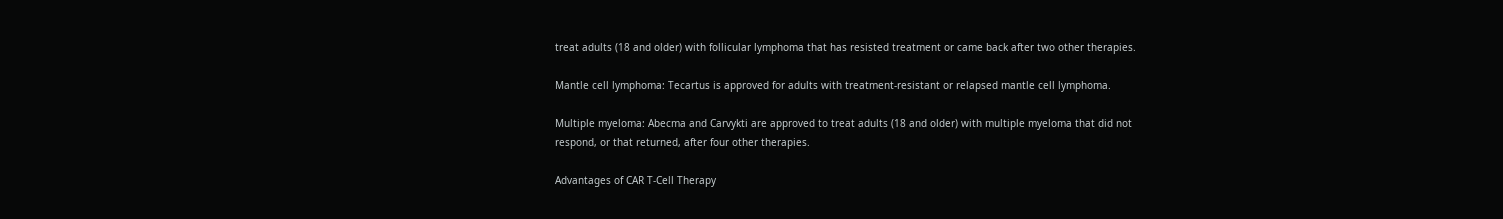treat adults (18 and older) with follicular lymphoma that has resisted treatment or came back after two other therapies.

Mantle cell lymphoma: Tecartus is approved for adults with treatment-resistant or relapsed mantle cell lymphoma.

Multiple myeloma: Abecma and Carvykti are approved to treat adults (18 and older) with multiple myeloma that did not respond, or that returned, after four other therapies.

Advantages of CAR T-Cell Therapy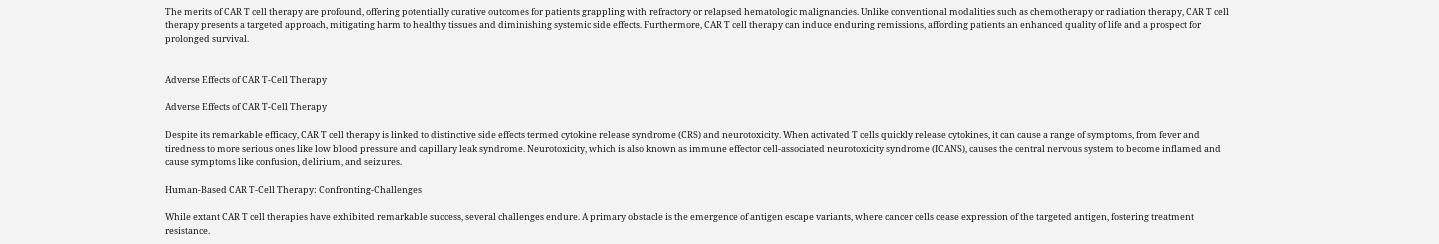The merits of CAR T cell therapy are profound, offering potentially curative outcomes for patients grappling with refractory or relapsed hematologic malignancies. Unlike conventional modalities such as chemotherapy or radiation therapy, CAR T cell therapy presents a targeted approach, mitigating harm to healthy tissues and diminishing systemic side effects. Furthermore, CAR T cell therapy can induce enduring remissions, affording patients an enhanced quality of life and a prospect for prolonged survival.


Adverse Effects of CAR T-Cell Therapy

Adverse Effects of CAR T-Cell Therapy

Despite its remarkable efficacy, CAR T cell therapy is linked to distinctive side effects termed cytokine release syndrome (CRS) and neurotoxicity. When activated T cells quickly release cytokines, it can cause a range of symptoms, from fever and tiredness to more serious ones like low blood pressure and capillary leak syndrome. Neurotoxicity, which is also known as immune effector cell-associated neurotoxicity syndrome (ICANS), causes the central nervous system to become inflamed and cause symptoms like confusion, delirium, and seizures.

Human-Based CAR T-Cell Therapy: Confronting-Challenges

While extant CAR T cell therapies have exhibited remarkable success, several challenges endure. A primary obstacle is the emergence of antigen escape variants, where cancer cells cease expression of the targeted antigen, fostering treatment resistance.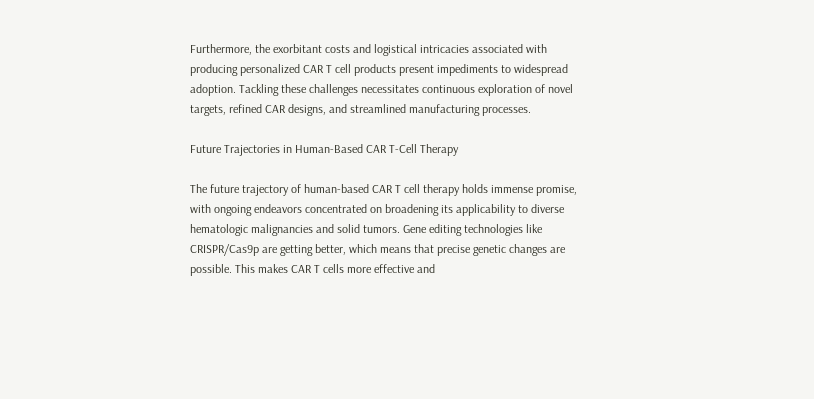Furthermore, the exorbitant costs and logistical intricacies associated with producing personalized CAR T cell products present impediments to widespread adoption. Tackling these challenges necessitates continuous exploration of novel targets, refined CAR designs, and streamlined manufacturing processes.

Future Trajectories in Human-Based CAR T-Cell Therapy

The future trajectory of human-based CAR T cell therapy holds immense promise, with ongoing endeavors concentrated on broadening its applicability to diverse hematologic malignancies and solid tumors. Gene editing technologies like CRISPR/Cas9p are getting better, which means that precise genetic changes are possible. This makes CAR T cells more effective and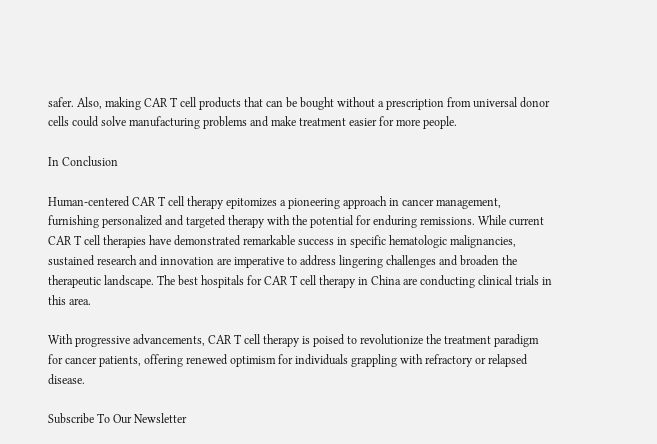safer. Also, making CAR T cell products that can be bought without a prescription from universal donor cells could solve manufacturing problems and make treatment easier for more people.

In Conclusion

Human-centered CAR T cell therapy epitomizes a pioneering approach in cancer management, furnishing personalized and targeted therapy with the potential for enduring remissions. While current CAR T cell therapies have demonstrated remarkable success in specific hematologic malignancies, sustained research and innovation are imperative to address lingering challenges and broaden the therapeutic landscape. The best hospitals for CAR T cell therapy in China are conducting clinical trials in this area.

With progressive advancements, CAR T cell therapy is poised to revolutionize the treatment paradigm for cancer patients, offering renewed optimism for individuals grappling with refractory or relapsed disease.

Subscribe To Our Newsletter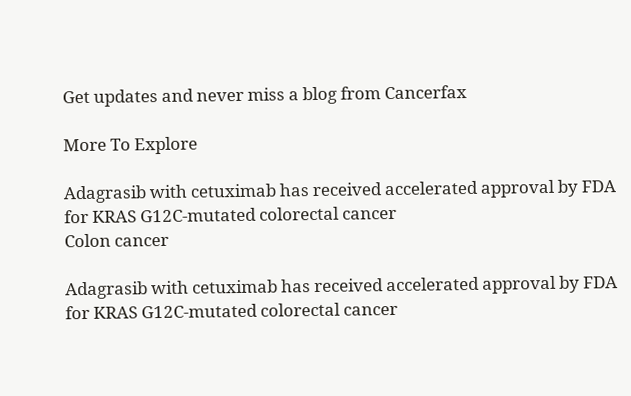Get updates and never miss a blog from Cancerfax

More To Explore

Adagrasib with cetuximab has received accelerated approval by FDA for KRAS G12C-mutated colorectal cancer
Colon cancer

Adagrasib with cetuximab has received accelerated approval by FDA for KRAS G12C-mutated colorectal cancer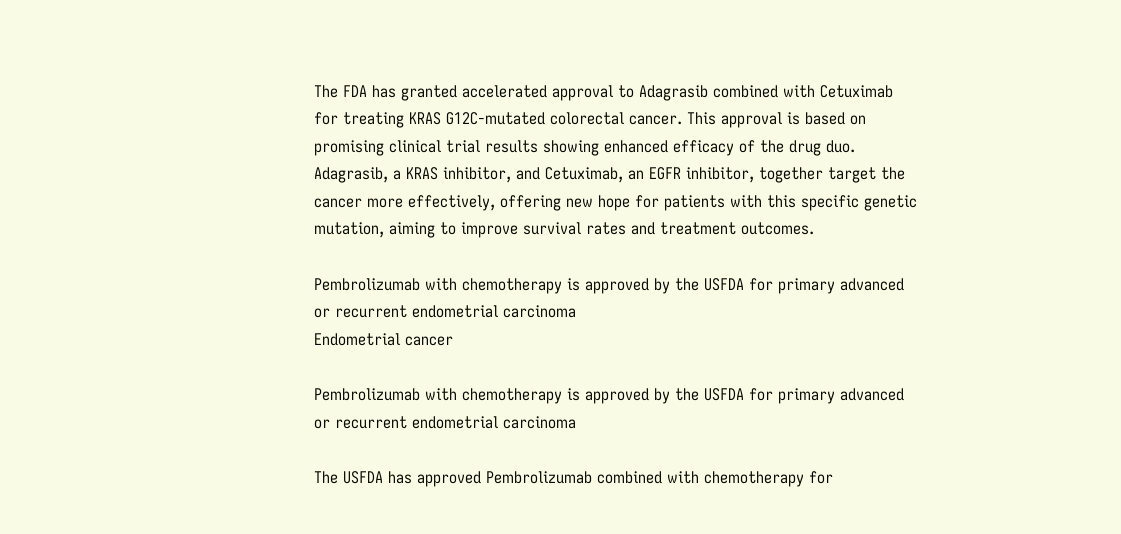The FDA has granted accelerated approval to Adagrasib combined with Cetuximab for treating KRAS G12C-mutated colorectal cancer. This approval is based on promising clinical trial results showing enhanced efficacy of the drug duo. Adagrasib, a KRAS inhibitor, and Cetuximab, an EGFR inhibitor, together target the cancer more effectively, offering new hope for patients with this specific genetic mutation, aiming to improve survival rates and treatment outcomes.

Pembrolizumab with chemotherapy is approved by the USFDA for primary advanced or recurrent endometrial carcinoma
Endometrial cancer

Pembrolizumab with chemotherapy is approved by the USFDA for primary advanced or recurrent endometrial carcinoma

The USFDA has approved Pembrolizumab combined with chemotherapy for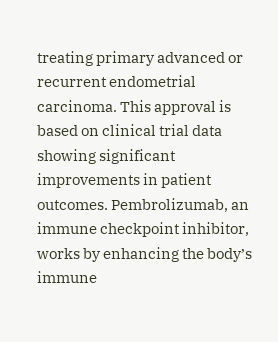treating primary advanced or recurrent endometrial carcinoma. This approval is based on clinical trial data showing significant improvements in patient outcomes. Pembrolizumab, an immune checkpoint inhibitor, works by enhancing the body’s immune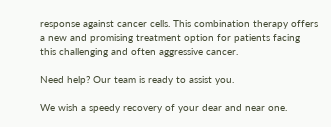response against cancer cells. This combination therapy offers a new and promising treatment option for patients facing this challenging and often aggressive cancer.

Need help? Our team is ready to assist you.

We wish a speedy recovery of your dear and near one.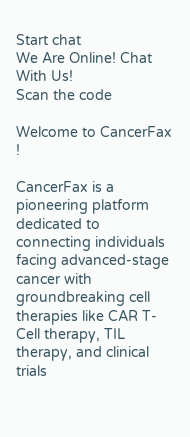Start chat
We Are Online! Chat With Us!
Scan the code

Welcome to CancerFax !

CancerFax is a pioneering platform dedicated to connecting individuals facing advanced-stage cancer with groundbreaking cell therapies like CAR T-Cell therapy, TIL therapy, and clinical trials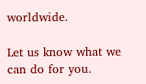worldwide.

Let us know what we can do for you.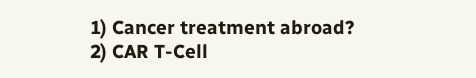1) Cancer treatment abroad?
2) CAR T-Cell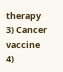therapy
3) Cancer vaccine
4)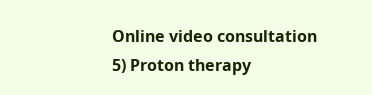Online video consultation
5) Proton therapy